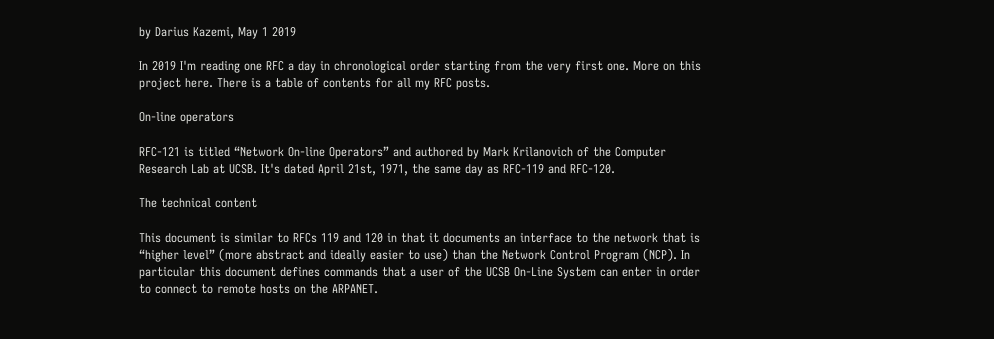by Darius Kazemi, May 1 2019

In 2019 I'm reading one RFC a day in chronological order starting from the very first one. More on this project here. There is a table of contents for all my RFC posts.

On-line operators

RFC-121 is titled “Network On-line Operators” and authored by Mark Krilanovich of the Computer Research Lab at UCSB. It's dated April 21st, 1971, the same day as RFC-119 and RFC-120.

The technical content

This document is similar to RFCs 119 and 120 in that it documents an interface to the network that is “higher level” (more abstract and ideally easier to use) than the Network Control Program (NCP). In particular this document defines commands that a user of the UCSB On-Line System can enter in order to connect to remote hosts on the ARPANET.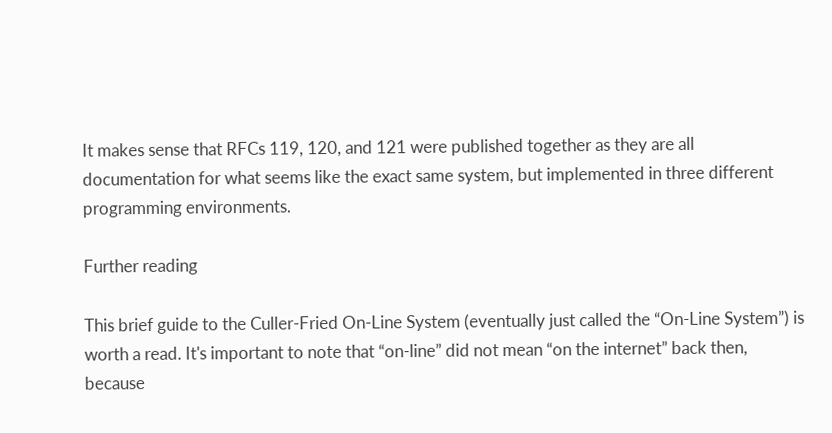It makes sense that RFCs 119, 120, and 121 were published together as they are all documentation for what seems like the exact same system, but implemented in three different programming environments.

Further reading

This brief guide to the Culler-Fried On-Line System (eventually just called the “On-Line System”) is worth a read. It's important to note that “on-line” did not mean “on the internet” back then, because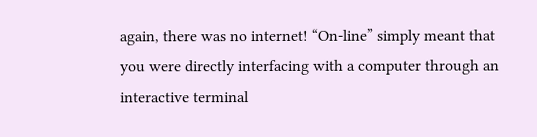again, there was no internet! “On-line” simply meant that you were directly interfacing with a computer through an interactive terminal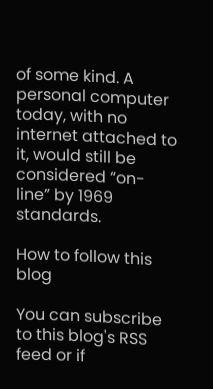of some kind. A personal computer today, with no internet attached to it, would still be considered “on-line” by 1969 standards.

How to follow this blog

You can subscribe to this blog's RSS feed or if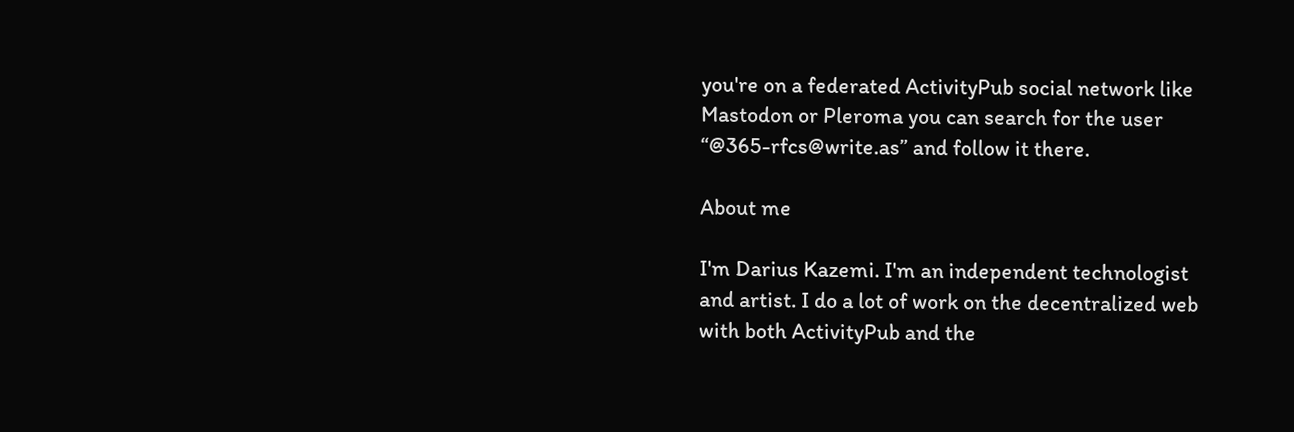you're on a federated ActivityPub social network like Mastodon or Pleroma you can search for the user “@365-rfcs@write.as” and follow it there.

About me

I'm Darius Kazemi. I'm an independent technologist and artist. I do a lot of work on the decentralized web with both ActivityPub and the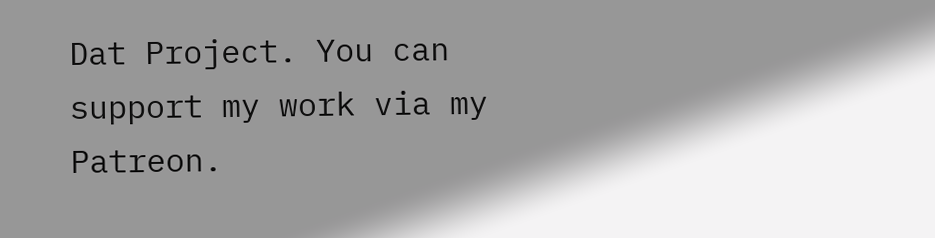Dat Project. You can support my work via my Patreon.